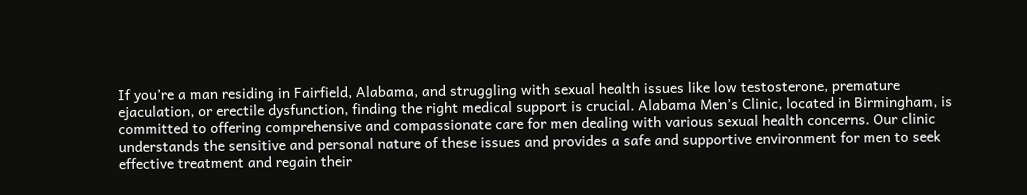If you’re a man residing in Fairfield, Alabama, and struggling with sexual health issues like low testosterone, premature ejaculation, or erectile dysfunction, finding the right medical support is crucial. Alabama Men’s Clinic, located in Birmingham, is committed to offering comprehensive and compassionate care for men dealing with various sexual health concerns. Our clinic understands the sensitive and personal nature of these issues and provides a safe and supportive environment for men to seek effective treatment and regain their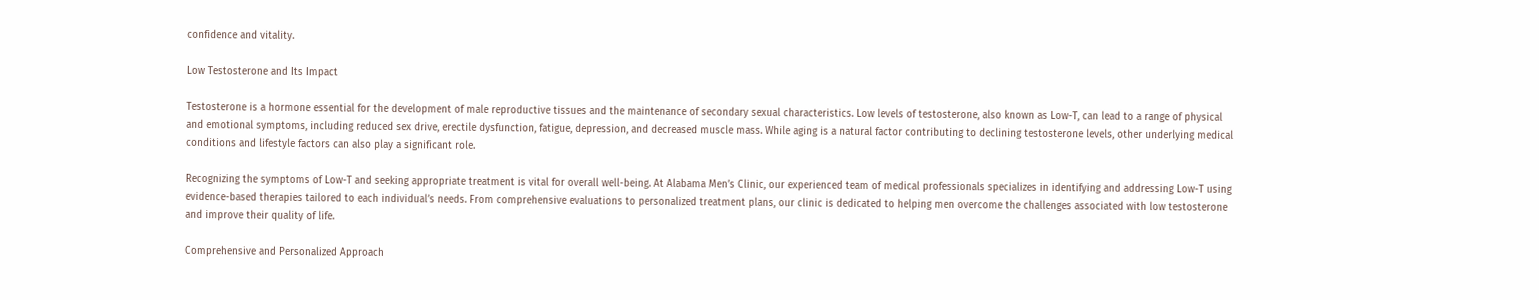confidence and vitality.

Low Testosterone and Its Impact

Testosterone is a hormone essential for the development of male reproductive tissues and the maintenance of secondary sexual characteristics. Low levels of testosterone, also known as Low-T, can lead to a range of physical and emotional symptoms, including reduced sex drive, erectile dysfunction, fatigue, depression, and decreased muscle mass. While aging is a natural factor contributing to declining testosterone levels, other underlying medical conditions and lifestyle factors can also play a significant role.

Recognizing the symptoms of Low-T and seeking appropriate treatment is vital for overall well-being. At Alabama Men’s Clinic, our experienced team of medical professionals specializes in identifying and addressing Low-T using evidence-based therapies tailored to each individual’s needs. From comprehensive evaluations to personalized treatment plans, our clinic is dedicated to helping men overcome the challenges associated with low testosterone and improve their quality of life.

Comprehensive and Personalized Approach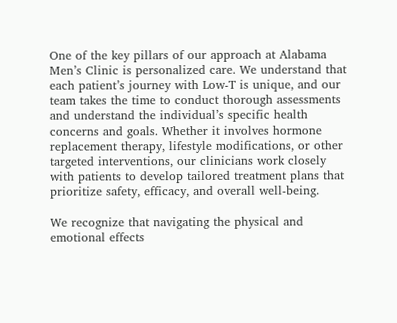One of the key pillars of our approach at Alabama Men’s Clinic is personalized care. We understand that each patient’s journey with Low-T is unique, and our team takes the time to conduct thorough assessments and understand the individual’s specific health concerns and goals. Whether it involves hormone replacement therapy, lifestyle modifications, or other targeted interventions, our clinicians work closely with patients to develop tailored treatment plans that prioritize safety, efficacy, and overall well-being.

We recognize that navigating the physical and emotional effects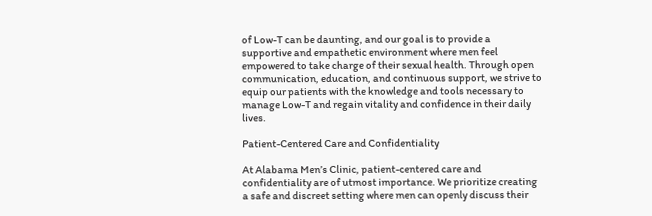of Low-T can be daunting, and our goal is to provide a supportive and empathetic environment where men feel empowered to take charge of their sexual health. Through open communication, education, and continuous support, we strive to equip our patients with the knowledge and tools necessary to manage Low-T and regain vitality and confidence in their daily lives.

Patient-Centered Care and Confidentiality

At Alabama Men’s Clinic, patient-centered care and confidentiality are of utmost importance. We prioritize creating a safe and discreet setting where men can openly discuss their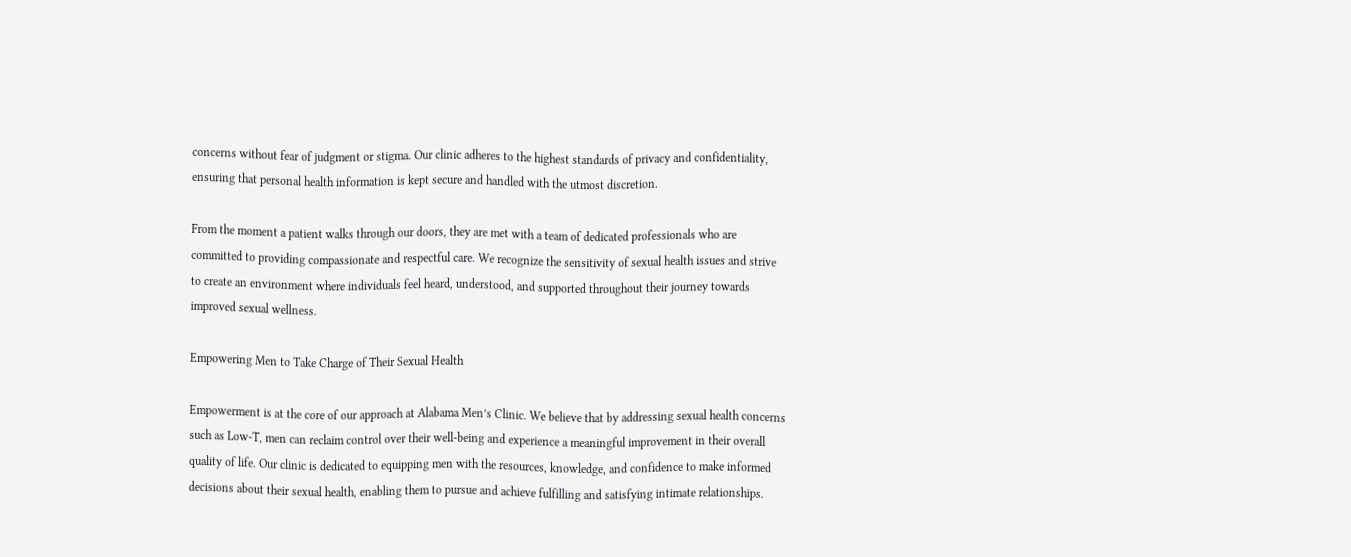concerns without fear of judgment or stigma. Our clinic adheres to the highest standards of privacy and confidentiality, ensuring that personal health information is kept secure and handled with the utmost discretion.

From the moment a patient walks through our doors, they are met with a team of dedicated professionals who are committed to providing compassionate and respectful care. We recognize the sensitivity of sexual health issues and strive to create an environment where individuals feel heard, understood, and supported throughout their journey towards improved sexual wellness.

Empowering Men to Take Charge of Their Sexual Health

Empowerment is at the core of our approach at Alabama Men’s Clinic. We believe that by addressing sexual health concerns such as Low-T, men can reclaim control over their well-being and experience a meaningful improvement in their overall quality of life. Our clinic is dedicated to equipping men with the resources, knowledge, and confidence to make informed decisions about their sexual health, enabling them to pursue and achieve fulfilling and satisfying intimate relationships.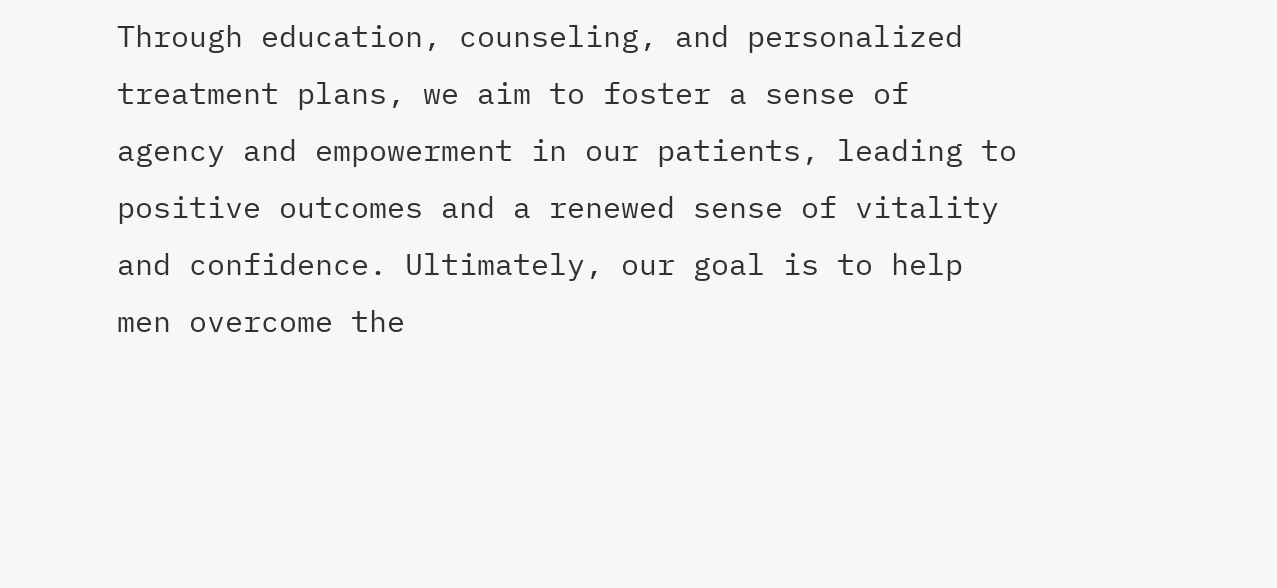Through education, counseling, and personalized treatment plans, we aim to foster a sense of agency and empowerment in our patients, leading to positive outcomes and a renewed sense of vitality and confidence. Ultimately, our goal is to help men overcome the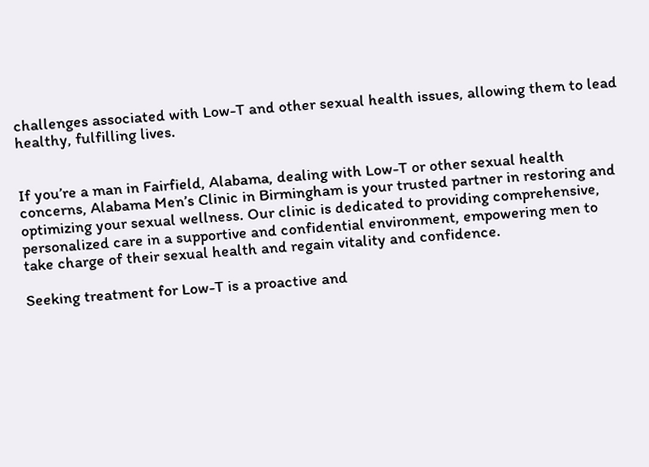challenges associated with Low-T and other sexual health issues, allowing them to lead healthy, fulfilling lives.


If you’re a man in Fairfield, Alabama, dealing with Low-T or other sexual health concerns, Alabama Men’s Clinic in Birmingham is your trusted partner in restoring and optimizing your sexual wellness. Our clinic is dedicated to providing comprehensive, personalized care in a supportive and confidential environment, empowering men to take charge of their sexual health and regain vitality and confidence.

Seeking treatment for Low-T is a proactive and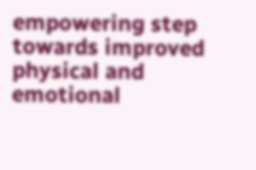empowering step towards improved physical and emotional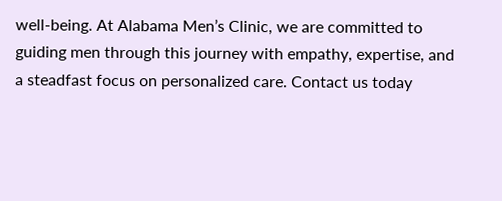well-being. At Alabama Men’s Clinic, we are committed to guiding men through this journey with empathy, expertise, and a steadfast focus on personalized care. Contact us today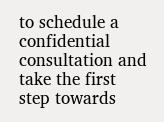to schedule a confidential consultation and take the first step towards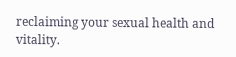reclaiming your sexual health and vitality.